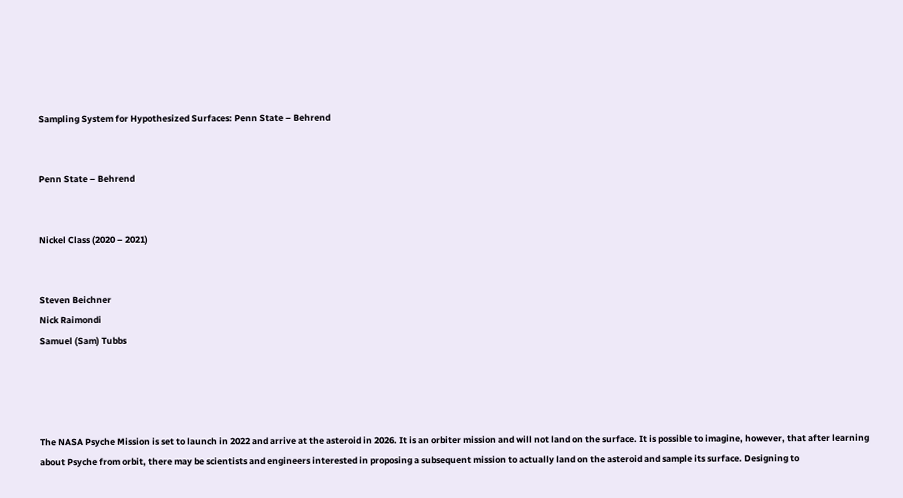Sampling System for Hypothesized Surfaces: Penn State – Behrend


Penn State – Behrend


Nickel Class (2020 – 2021)


Steven Beichner
Nick Raimondi
Samuel (Sam) Tubbs




The NASA Psyche Mission is set to launch in 2022 and arrive at the asteroid in 2026. It is an orbiter mission and will not land on the surface. It is possible to imagine, however, that after learning about Psyche from orbit, there may be scientists and engineers interested in proposing a subsequent mission to actually land on the asteroid and sample its surface. Designing to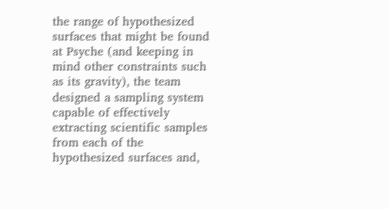the range of hypothesized surfaces that might be found at Psyche (and keeping in mind other constraints such as its gravity), the team designed a sampling system capable of effectively extracting scientific samples from each of the hypothesized surfaces and,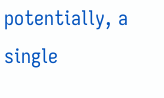potentially, a single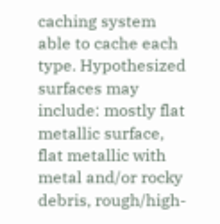caching system able to cache each type. Hypothesized surfaces may include: mostly flat metallic surface, flat metallic with metal and/or rocky debris, rough/high-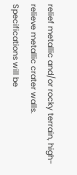relief metallic and/or rocky terrain, high-relieve metallic crater walls. Specifications will be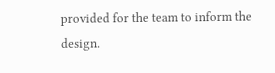provided for the team to inform the design.